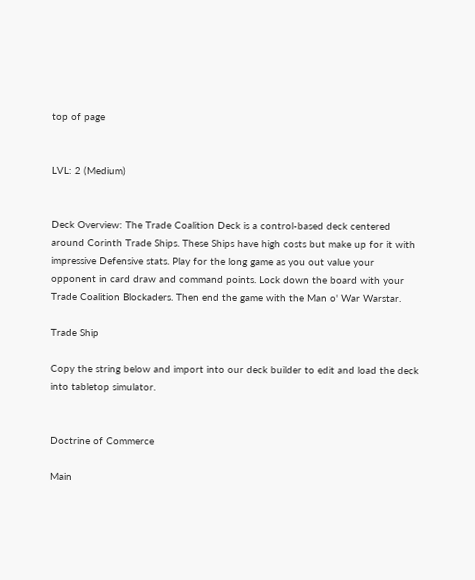top of page


LVL: 2 (Medium)


Deck Overview: The Trade Coalition Deck is a control-based deck centered around Corinth Trade Ships. These Ships have high costs but make up for it with impressive Defensive stats. Play for the long game as you out value your opponent in card draw and command points. Lock down the board with your Trade Coalition Blockaders. Then end the game with the Man o' War Warstar.

Trade Ship

Copy the string below and import into our deck builder to edit and load the deck into tabletop simulator.


Doctrine of Commerce

Main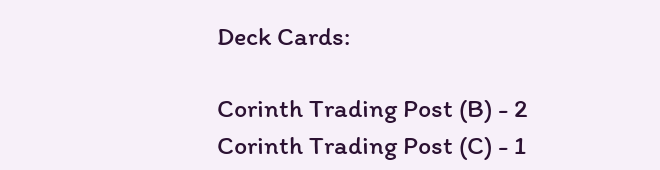Deck Cards:

Corinth Trading Post (B) - 2
Corinth Trading Post (C) - 1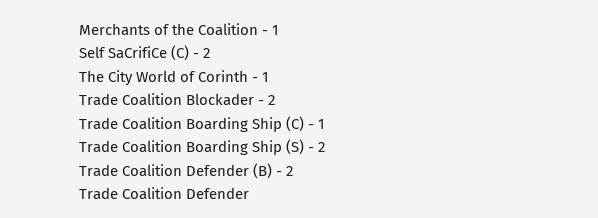Merchants of the Coalition - 1
Self SaCrifiCe (C) - 2
The City World of Corinth - 1
Trade Coalition Blockader - 2
Trade Coalition Boarding Ship (C) - 1
Trade Coalition Boarding Ship (S) - 2
Trade Coalition Defender (B) - 2
Trade Coalition Defender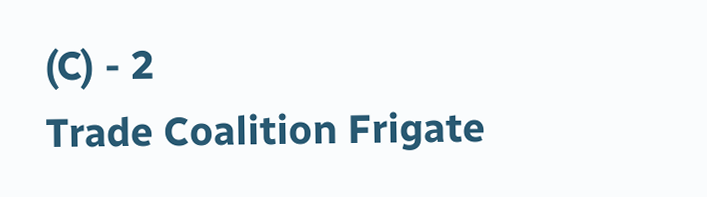(C) - 2
Trade Coalition Frigate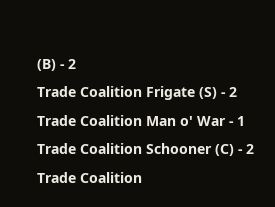(B) - 2
Trade Coalition Frigate (S) - 2
Trade Coalition Man o' War - 1
Trade Coalition Schooner (C) - 2
Trade Coalition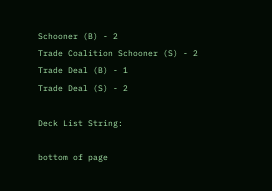Schooner (B) - 2
Trade Coalition Schooner (S) - 2
Trade Deal (B) - 1
Trade Deal (S) - 2

Deck List String:

bottom of page